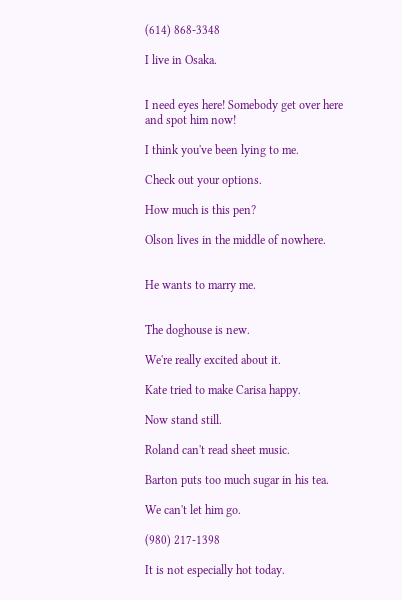(614) 868-3348

I live in Osaka.


I need eyes here! Somebody get over here and spot him now!

I think you've been lying to me.

Check out your options.

How much is this pen?

Olson lives in the middle of nowhere.


He wants to marry me.


The doghouse is new.

We're really excited about it.

Kate tried to make Carisa happy.

Now stand still.

Roland can't read sheet music.

Barton puts too much sugar in his tea.

We can't let him go.

(980) 217-1398

It is not especially hot today.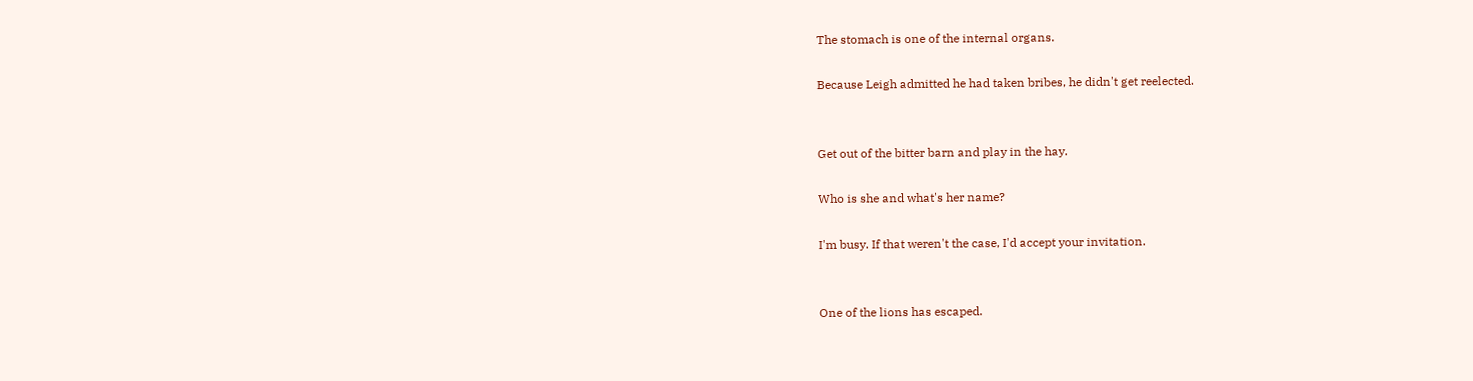The stomach is one of the internal organs.

Because Leigh admitted he had taken bribes, he didn't get reelected.


Get out of the bitter barn and play in the hay.

Who is she and what's her name?

I'm busy. If that weren't the case, I'd accept your invitation.


One of the lions has escaped.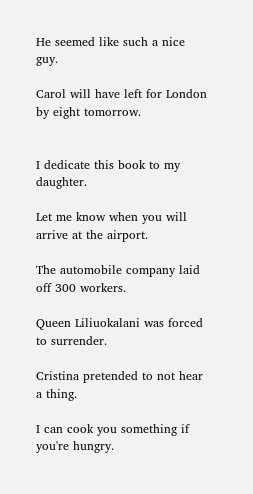He seemed like such a nice guy.

Carol will have left for London by eight tomorrow.


I dedicate this book to my daughter.

Let me know when you will arrive at the airport.

The automobile company laid off 300 workers.

Queen Liliuokalani was forced to surrender.

Cristina pretended to not hear a thing.

I can cook you something if you're hungry.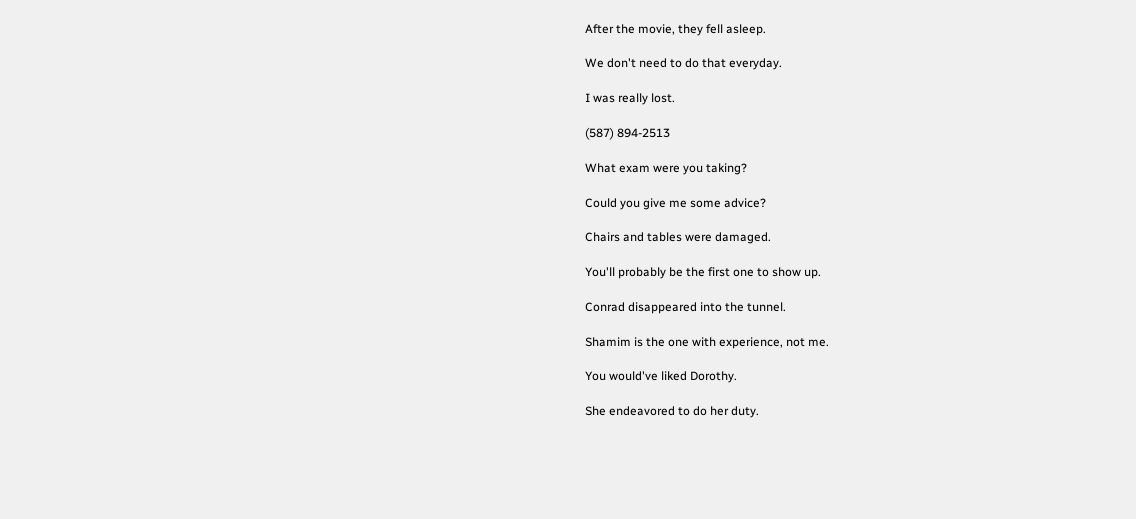After the movie, they fell asleep.

We don't need to do that everyday.

I was really lost.

(587) 894-2513

What exam were you taking?

Could you give me some advice?

Chairs and tables were damaged.

You'll probably be the first one to show up.

Conrad disappeared into the tunnel.

Shamim is the one with experience, not me.

You would've liked Dorothy.

She endeavored to do her duty.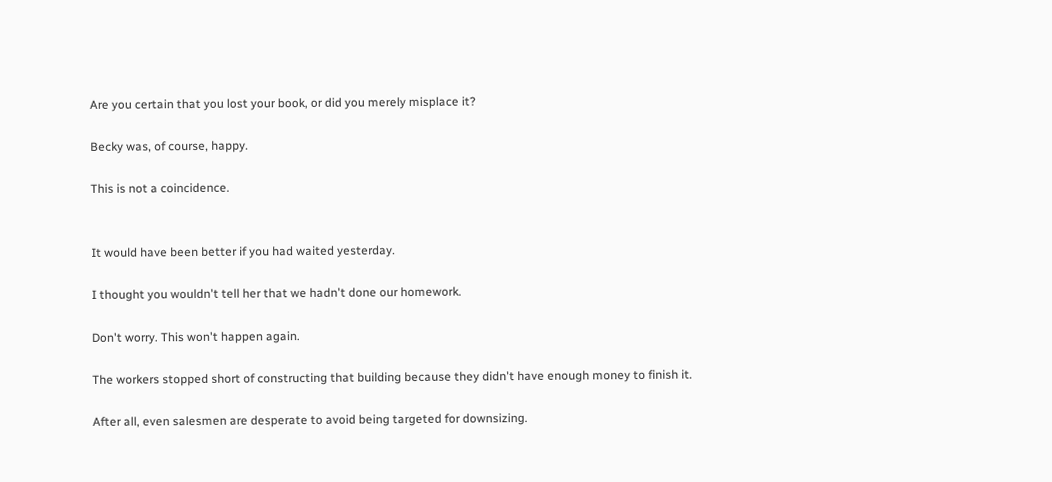Are you certain that you lost your book, or did you merely misplace it?

Becky was, of course, happy.

This is not a coincidence.


It would have been better if you had waited yesterday.

I thought you wouldn't tell her that we hadn't done our homework.

Don't worry. This won't happen again.

The workers stopped short of constructing that building because they didn't have enough money to finish it.

After all, even salesmen are desperate to avoid being targeted for downsizing.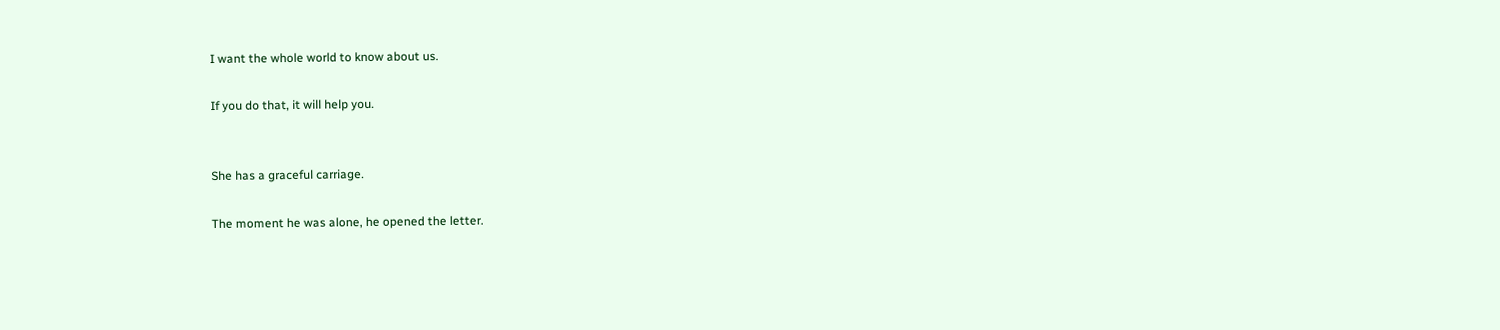I want the whole world to know about us.

If you do that, it will help you.


She has a graceful carriage.

The moment he was alone, he opened the letter.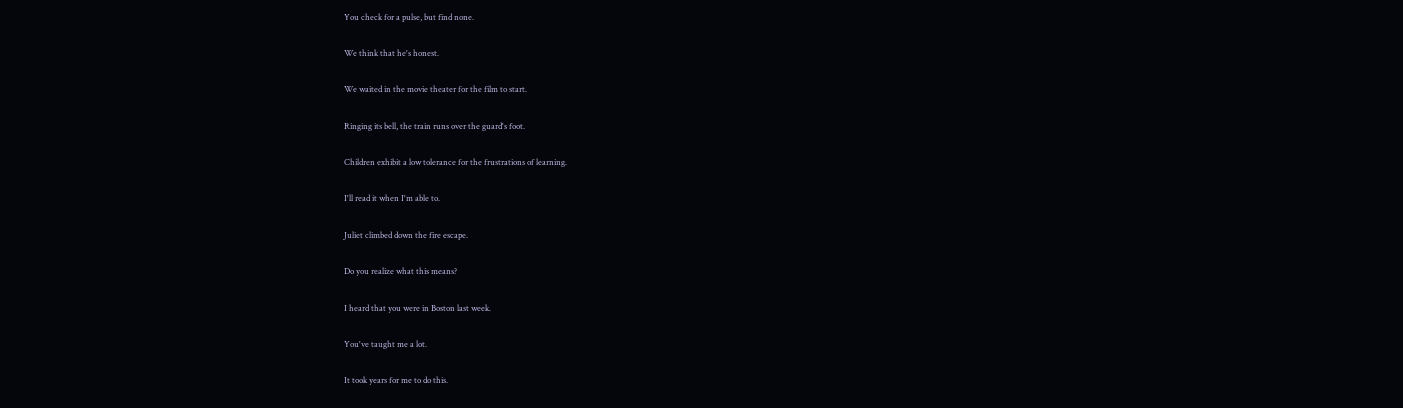You check for a pulse, but find none.

We think that he's honest.

We waited in the movie theater for the film to start.

Ringing its bell, the train runs over the guard's foot.

Children exhibit a low tolerance for the frustrations of learning.

I'll read it when I'm able to.

Juliet climbed down the fire escape.

Do you realize what this means?

I heard that you were in Boston last week.

You've taught me a lot.

It took years for me to do this.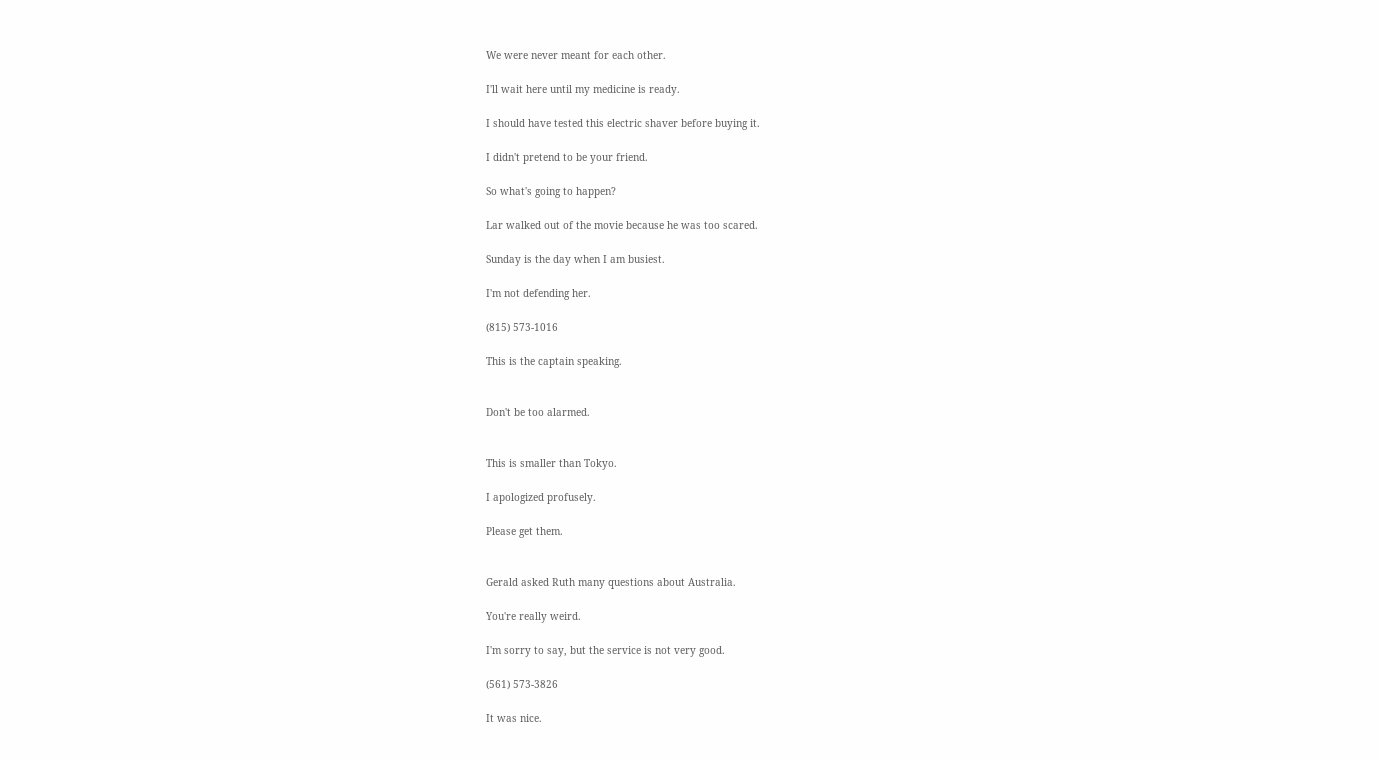We were never meant for each other.

I'll wait here until my medicine is ready.

I should have tested this electric shaver before buying it.

I didn't pretend to be your friend.

So what's going to happen?

Lar walked out of the movie because he was too scared.

Sunday is the day when I am busiest.

I'm not defending her.

(815) 573-1016

This is the captain speaking.


Don't be too alarmed.


This is smaller than Tokyo.

I apologized profusely.

Please get them.


Gerald asked Ruth many questions about Australia.

You're really weird.

I'm sorry to say, but the service is not very good.

(561) 573-3826

It was nice.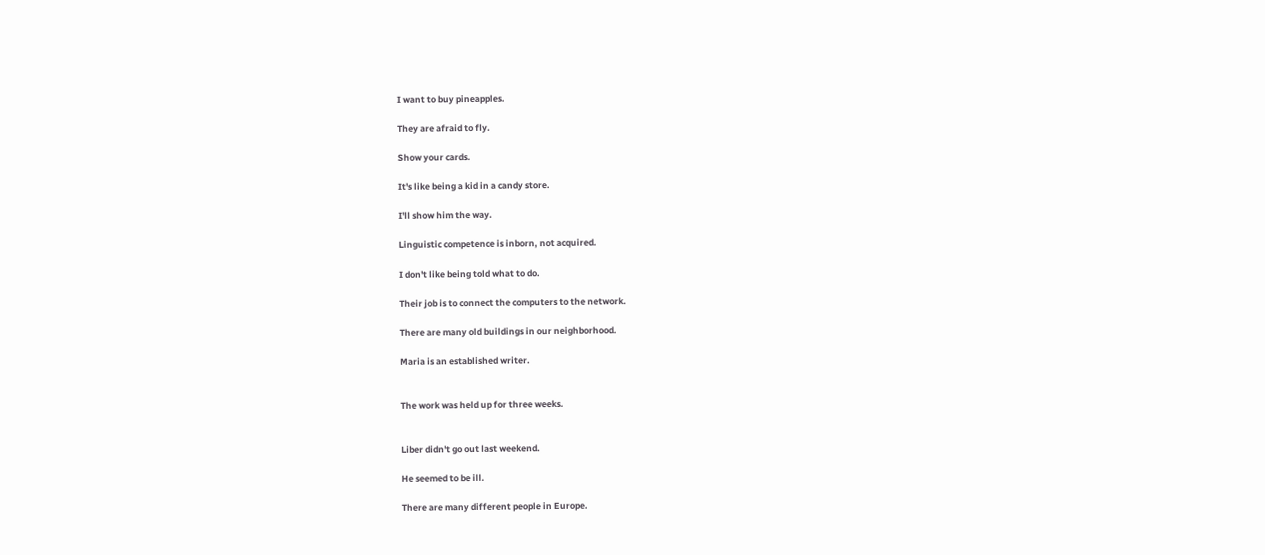I want to buy pineapples.

They are afraid to fly.

Show your cards.

It's like being a kid in a candy store.

I'll show him the way.

Linguistic competence is inborn, not acquired.

I don't like being told what to do.

Their job is to connect the computers to the network.

There are many old buildings in our neighborhood.

Maria is an established writer.


The work was held up for three weeks.


Liber didn't go out last weekend.

He seemed to be ill.

There are many different people in Europe.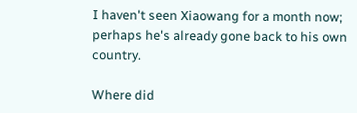I haven't seen Xiaowang for a month now; perhaps he's already gone back to his own country.

Where did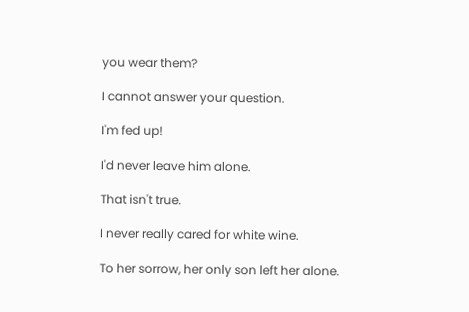you wear them?

I cannot answer your question.

I'm fed up!

I'd never leave him alone.

That isn't true.

I never really cared for white wine.

To her sorrow, her only son left her alone.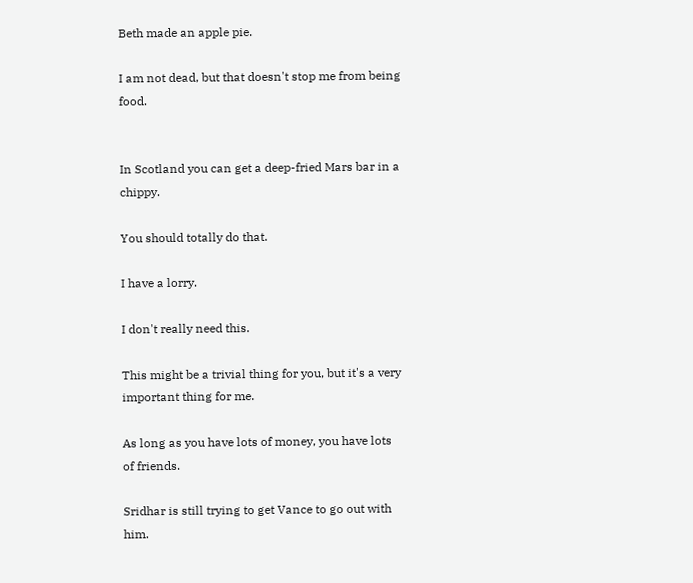Beth made an apple pie.

I am not dead, but that doesn't stop me from being food.


In Scotland you can get a deep-fried Mars bar in a chippy.

You should totally do that.

I have a lorry.

I don't really need this.

This might be a trivial thing for you, but it's a very important thing for me.

As long as you have lots of money, you have lots of friends.

Sridhar is still trying to get Vance to go out with him.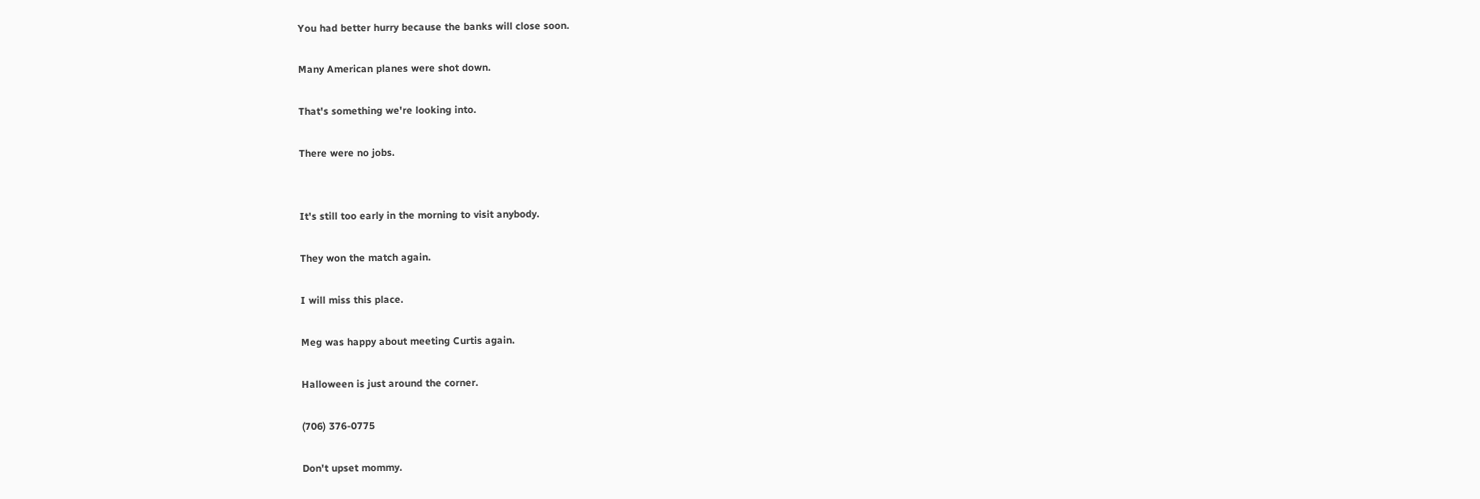You had better hurry because the banks will close soon.

Many American planes were shot down.

That's something we're looking into.

There were no jobs.


It's still too early in the morning to visit anybody.

They won the match again.

I will miss this place.

Meg was happy about meeting Curtis again.

Halloween is just around the corner.

(706) 376-0775

Don't upset mommy.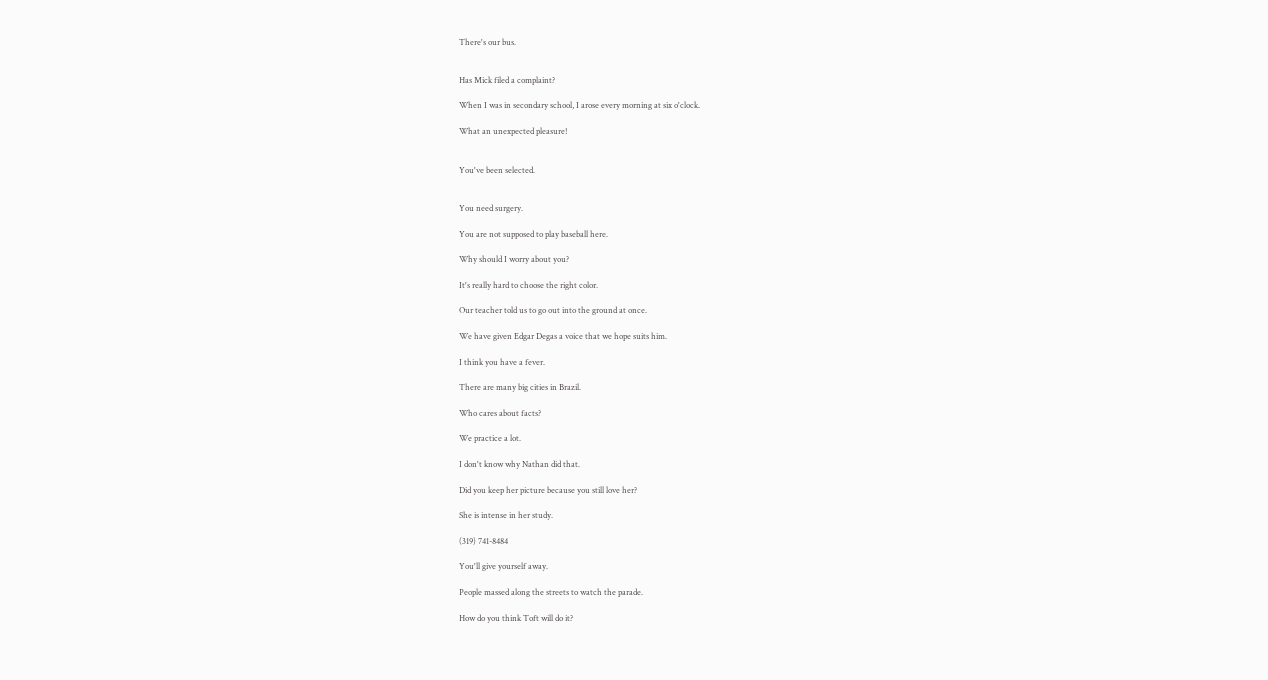There's our bus.


Has Mick filed a complaint?

When I was in secondary school, I arose every morning at six o'clock.

What an unexpected pleasure!


You've been selected.


You need surgery.

You are not supposed to play baseball here.

Why should I worry about you?

It's really hard to choose the right color.

Our teacher told us to go out into the ground at once.

We have given Edgar Degas a voice that we hope suits him.

I think you have a fever.

There are many big cities in Brazil.

Who cares about facts?

We practice a lot.

I don't know why Nathan did that.

Did you keep her picture because you still love her?

She is intense in her study.

(319) 741-8484

You'll give yourself away.

People massed along the streets to watch the parade.

How do you think Toft will do it?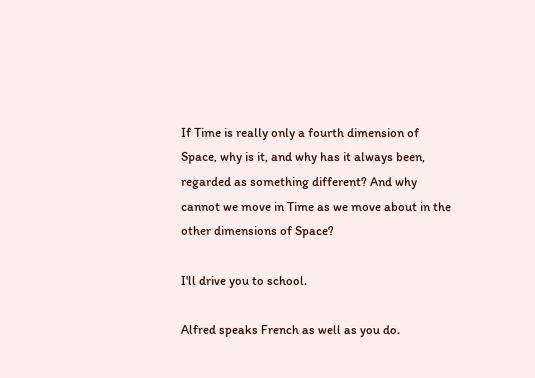If Time is really only a fourth dimension of Space, why is it, and why has it always been, regarded as something different? And why cannot we move in Time as we move about in the other dimensions of Space?

I'll drive you to school.

Alfred speaks French as well as you do.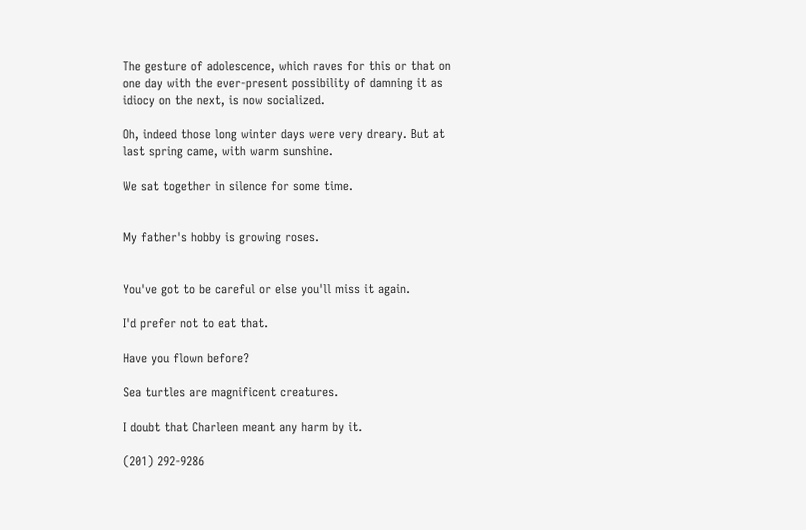The gesture of adolescence, which raves for this or that on one day with the ever-present possibility of damning it as idiocy on the next, is now socialized.

Oh, indeed those long winter days were very dreary. But at last spring came, with warm sunshine.

We sat together in silence for some time.


My father's hobby is growing roses.


You've got to be careful or else you'll miss it again.

I'd prefer not to eat that.

Have you flown before?

Sea turtles are magnificent creatures.

I doubt that Charleen meant any harm by it.

(201) 292-9286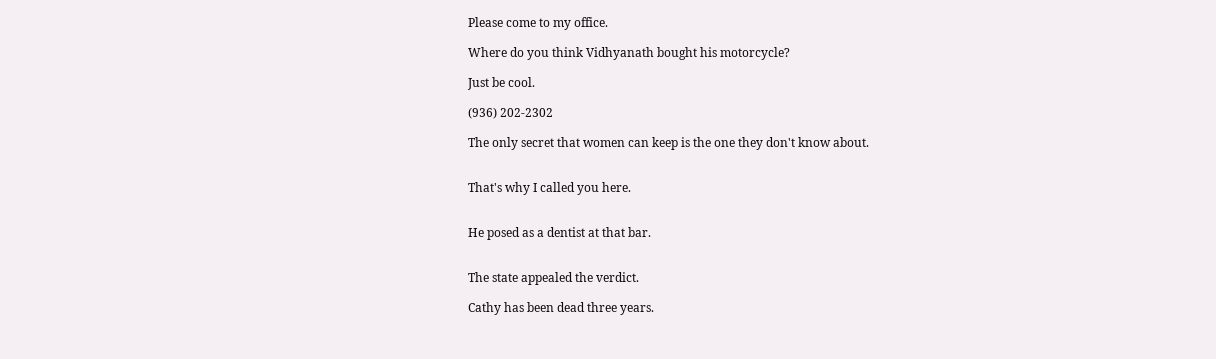Please come to my office.

Where do you think Vidhyanath bought his motorcycle?

Just be cool.

(936) 202-2302

The only secret that women can keep is the one they don't know about.


That's why I called you here.


He posed as a dentist at that bar.


The state appealed the verdict.

Cathy has been dead three years.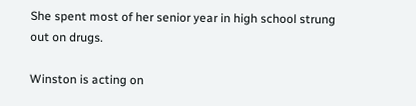She spent most of her senior year in high school strung out on drugs.

Winston is acting on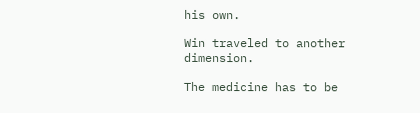his own.

Win traveled to another dimension.

The medicine has to be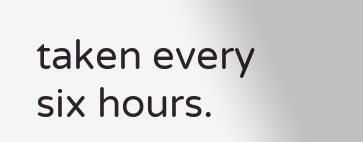taken every six hours.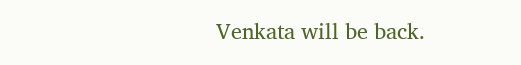Venkata will be back.